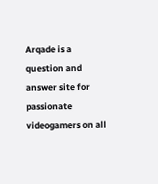Arqade is a question and answer site for passionate videogamers on all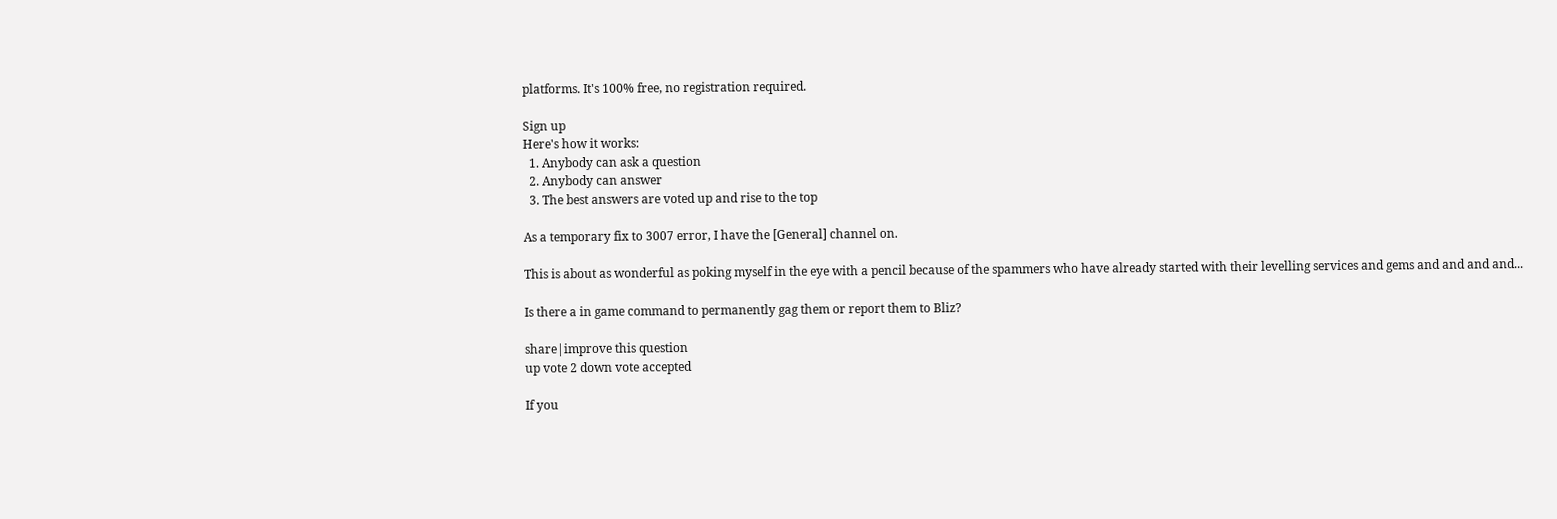platforms. It's 100% free, no registration required.

Sign up
Here's how it works:
  1. Anybody can ask a question
  2. Anybody can answer
  3. The best answers are voted up and rise to the top

As a temporary fix to 3007 error, I have the [General] channel on.

This is about as wonderful as poking myself in the eye with a pencil because of the spammers who have already started with their levelling services and gems and and and and...

Is there a in game command to permanently gag them or report them to Bliz?

share|improve this question
up vote 2 down vote accepted

If you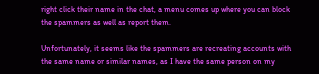right click their name in the chat, a menu comes up where you can block the spammers as well as report them.

Unfortunately, it seems like the spammers are recreating accounts with the same name or similar names, as I have the same person on my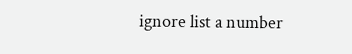ignore list a number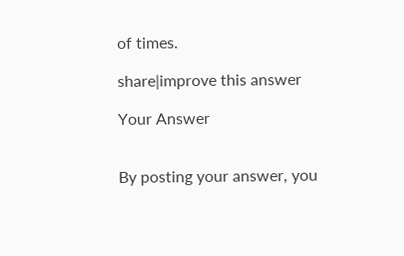of times.

share|improve this answer

Your Answer


By posting your answer, you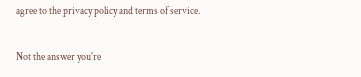agree to the privacy policy and terms of service.

Not the answer you're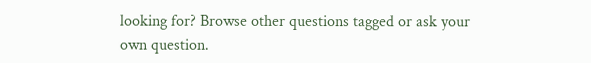looking for? Browse other questions tagged or ask your own question.